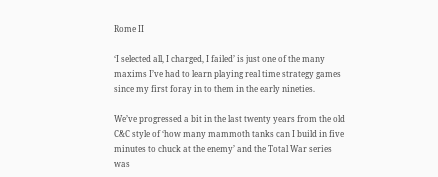Rome II

‘I selected all, I charged, I failed’ is just one of the many maxims I’ve had to learn playing real time strategy games since my first foray in to them in the early nineties.

We’ve progressed a bit in the last twenty years from the old C&C style of ‘how many mammoth tanks can I build in five minutes to chuck at the enemy’ and the Total War series was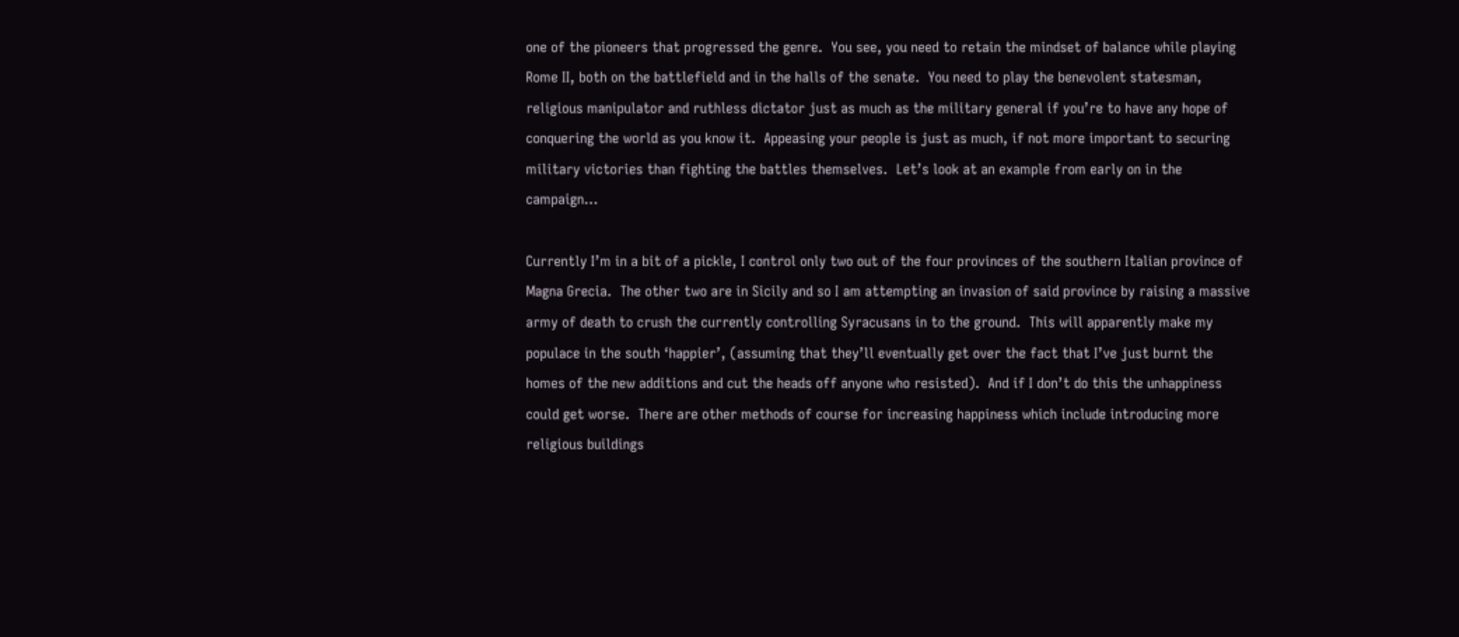one of the pioneers that progressed the genre.  You see, you need to retain the mindset of balance while playing Rome II, both on the battlefield and in the halls of the senate.  You need to play the benevolent statesman, religious manipulator and ruthless dictator just as much as the military general if you’re to have any hope of conquering the world as you know it.  Appeasing your people is just as much, if not more important to securing military victories than fighting the battles themselves.  Let’s look at an example from early on in the campaign…

Currently I’m in a bit of a pickle, I control only two out of the four provinces of the southern Italian province of Magna Grecia.  The other two are in Sicily and so I am attempting an invasion of said province by raising a massive army of death to crush the currently controlling Syracusans in to the ground.  This will apparently make my populace in the south ‘happier’, (assuming that they’ll eventually get over the fact that I’ve just burnt the homes of the new additions and cut the heads off anyone who resisted).  And if I don’t do this the unhappiness could get worse.  There are other methods of course for increasing happiness which include introducing more religious buildings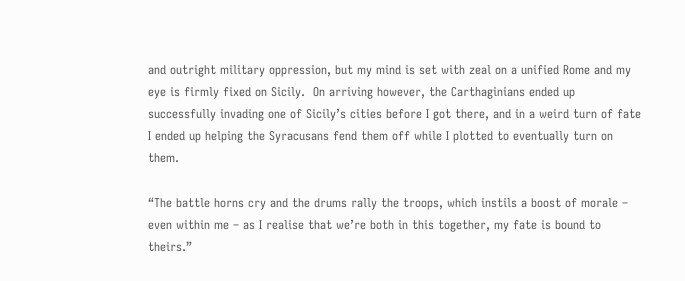and outright military oppression, but my mind is set with zeal on a unified Rome and my eye is firmly fixed on Sicily.  On arriving however, the Carthaginians ended up successfully invading one of Sicily’s cities before I got there, and in a weird turn of fate I ended up helping the Syracusans fend them off while I plotted to eventually turn on them.

“The battle horns cry and the drums rally the troops, which instils a boost of morale – even within me – as I realise that we’re both in this together, my fate is bound to theirs.”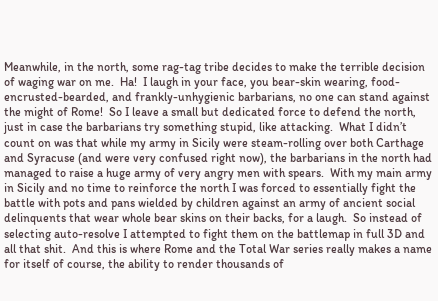Meanwhile, in the north, some rag-tag tribe decides to make the terrible decision of waging war on me.  Ha!  I laugh in your face, you bear-skin wearing, food-encrusted-bearded, and frankly-unhygienic barbarians, no one can stand against the might of Rome!  So I leave a small but dedicated force to defend the north, just in case the barbarians try something stupid, like attacking.  What I didn’t count on was that while my army in Sicily were steam-rolling over both Carthage and Syracuse (and were very confused right now), the barbarians in the north had managed to raise a huge army of very angry men with spears.  With my main army in Sicily and no time to reinforce the north I was forced to essentially fight the battle with pots and pans wielded by children against an army of ancient social delinquents that wear whole bear skins on their backs, for a laugh.  So instead of selecting auto-resolve I attempted to fight them on the battlemap in full 3D and all that shit.  And this is where Rome and the Total War series really makes a name for itself of course, the ability to render thousands of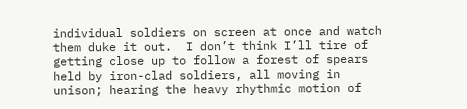individual soldiers on screen at once and watch them duke it out.  I don’t think I’ll tire of getting close up to follow a forest of spears held by iron-clad soldiers, all moving in unison; hearing the heavy rhythmic motion of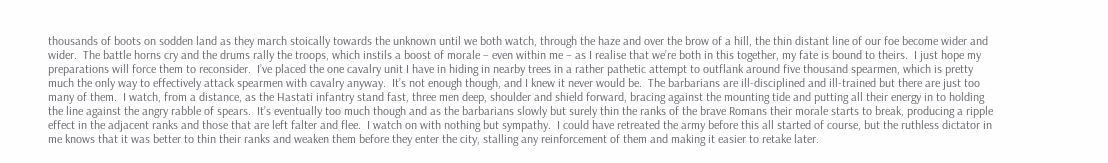thousands of boots on sodden land as they march stoically towards the unknown until we both watch, through the haze and over the brow of a hill, the thin distant line of our foe become wider and wider.  The battle horns cry and the drums rally the troops, which instils a boost of morale – even within me – as I realise that we’re both in this together, my fate is bound to theirs.  I just hope my preparations will force them to reconsider.  I’ve placed the one cavalry unit I have in hiding in nearby trees in a rather pathetic attempt to outflank around five thousand spearmen, which is pretty much the only way to effectively attack spearmen with cavalry anyway.  It’s not enough though, and I knew it never would be.  The barbarians are ill-disciplined and ill-trained but there are just too many of them.  I watch, from a distance, as the Hastati infantry stand fast, three men deep, shoulder and shield forward, bracing against the mounting tide and putting all their energy in to holding the line against the angry rabble of spears.  It’s eventually too much though and as the barbarians slowly but surely thin the ranks of the brave Romans their morale starts to break, producing a ripple effect in the adjacent ranks and those that are left falter and flee.  I watch on with nothing but sympathy.  I could have retreated the army before this all started of course, but the ruthless dictator in me knows that it was better to thin their ranks and weaken them before they enter the city, stalling any reinforcement of them and making it easier to retake later.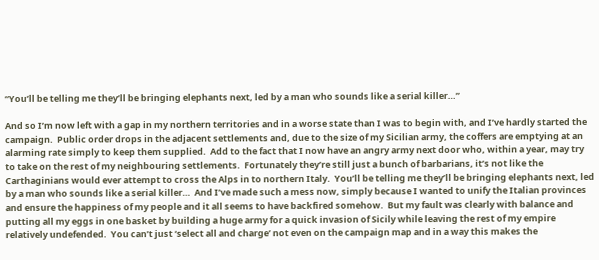“You’ll be telling me they’ll be bringing elephants next, led by a man who sounds like a serial killer…”

And so I’m now left with a gap in my northern territories and in a worse state than I was to begin with, and I’ve hardly started the campaign.  Public order drops in the adjacent settlements and, due to the size of my Sicilian army, the coffers are emptying at an alarming rate simply to keep them supplied.  Add to the fact that I now have an angry army next door who, within a year, may try to take on the rest of my neighbouring settlements.  Fortunately they’re still just a bunch of barbarians, it’s not like the Carthaginians would ever attempt to cross the Alps in to northern Italy.  You’ll be telling me they’ll be bringing elephants next, led by a man who sounds like a serial killer…  And I’ve made such a mess now, simply because I wanted to unify the Italian provinces and ensure the happiness of my people and it all seems to have backfired somehow.  But my fault was clearly with balance and putting all my eggs in one basket by building a huge army for a quick invasion of Sicily while leaving the rest of my empire relatively undefended.  You can’t just ‘select all and charge’ not even on the campaign map and in a way this makes the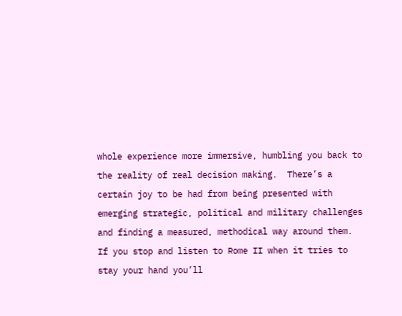whole experience more immersive, humbling you back to the reality of real decision making.  There’s a certain joy to be had from being presented with emerging strategic, political and military challenges and finding a measured, methodical way around them.  If you stop and listen to Rome II when it tries to stay your hand you’ll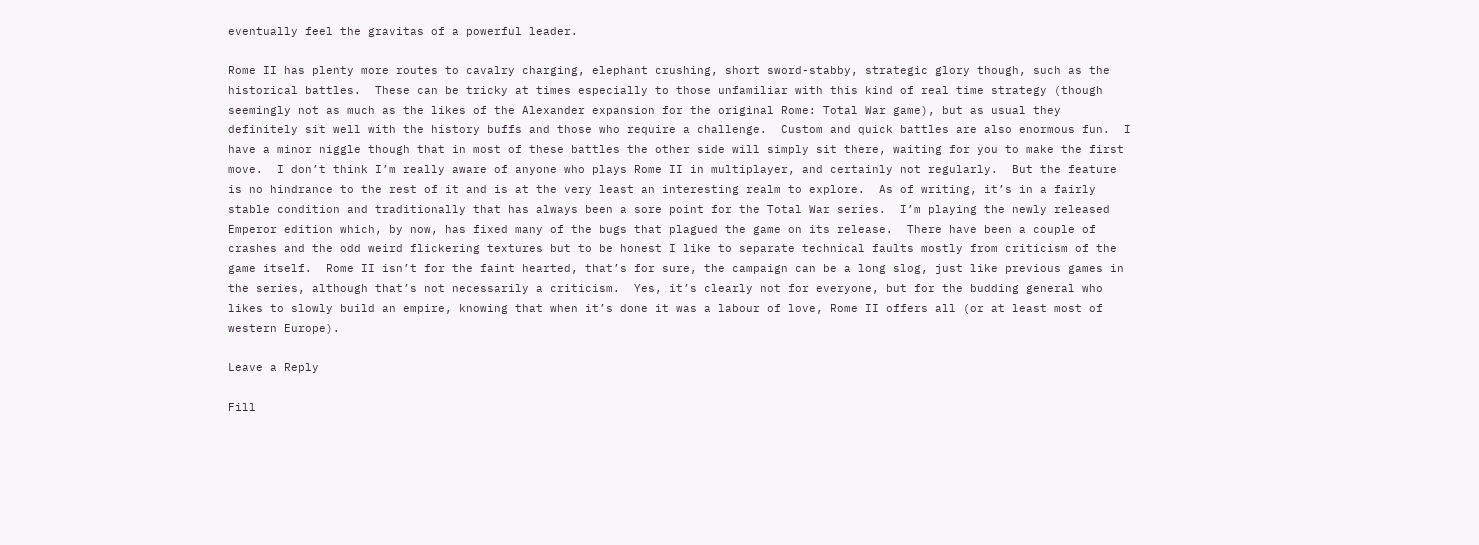eventually feel the gravitas of a powerful leader.

Rome II has plenty more routes to cavalry charging, elephant crushing, short sword-stabby, strategic glory though, such as the historical battles.  These can be tricky at times especially to those unfamiliar with this kind of real time strategy (though seemingly not as much as the likes of the Alexander expansion for the original Rome: Total War game), but as usual they definitely sit well with the history buffs and those who require a challenge.  Custom and quick battles are also enormous fun.  I have a minor niggle though that in most of these battles the other side will simply sit there, waiting for you to make the first move.  I don’t think I’m really aware of anyone who plays Rome II in multiplayer, and certainly not regularly.  But the feature is no hindrance to the rest of it and is at the very least an interesting realm to explore.  As of writing, it’s in a fairly stable condition and traditionally that has always been a sore point for the Total War series.  I’m playing the newly released Emperor edition which, by now, has fixed many of the bugs that plagued the game on its release.  There have been a couple of crashes and the odd weird flickering textures but to be honest I like to separate technical faults mostly from criticism of the game itself.  Rome II isn’t for the faint hearted, that’s for sure, the campaign can be a long slog, just like previous games in the series, although that’s not necessarily a criticism.  Yes, it’s clearly not for everyone, but for the budding general who likes to slowly build an empire, knowing that when it’s done it was a labour of love, Rome II offers all (or at least most of western Europe).

Leave a Reply

Fill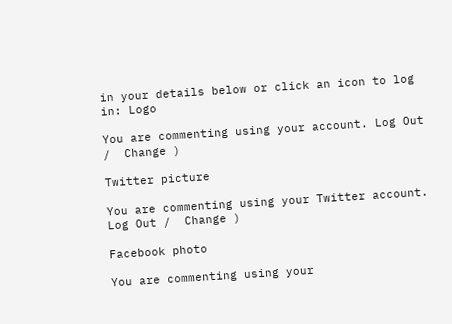in your details below or click an icon to log in: Logo

You are commenting using your account. Log Out /  Change )

Twitter picture

You are commenting using your Twitter account. Log Out /  Change )

Facebook photo

You are commenting using your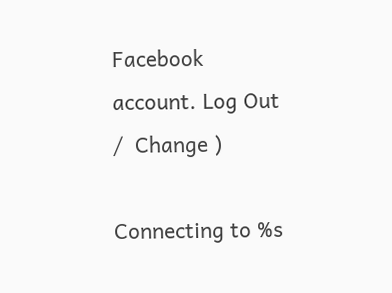Facebook account. Log Out /  Change )

Connecting to %s